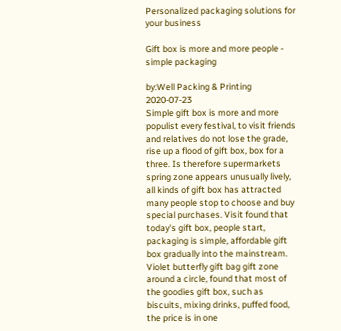Personalized packaging solutions for your business

Gift box is more and more people - simple packaging

by:Well Packing & Printing     2020-07-23
Simple gift box is more and more populist every festival, to visit friends and relatives do not lose the grade, rise up a flood of gift box, box for a three. Is therefore supermarkets spring zone appears unusually lively, all kinds of gift box has attracted many people stop to choose and buy special purchases. Visit found that today's gift box, people start, packaging is simple, affordable gift box gradually into the mainstream. Violet butterfly gift bag gift zone around a circle, found that most of the goodies gift box, such as biscuits, mixing drinks, puffed food, the price is in one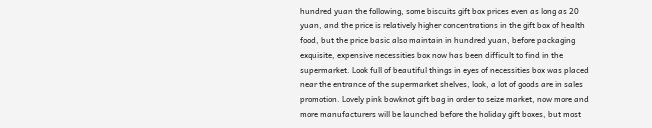hundred yuan the following, some biscuits gift box prices even as long as 20 yuan, and the price is relatively higher concentrations in the gift box of health food, but the price basic also maintain in hundred yuan, before packaging exquisite, expensive necessities box now has been difficult to find in the supermarket. Look full of beautiful things in eyes of necessities box was placed near the entrance of the supermarket shelves, look, a lot of goods are in sales promotion. Lovely pink bowknot gift bag in order to seize market, now more and more manufacturers will be launched before the holiday gift boxes, but most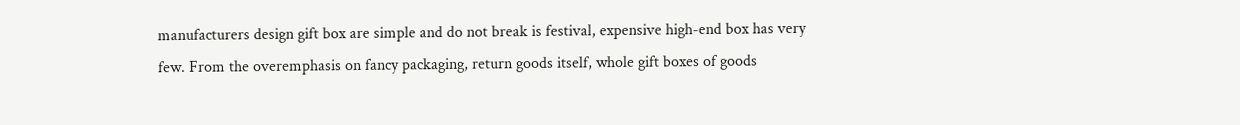manufacturers design gift box are simple and do not break is festival, expensive high-end box has very few. From the overemphasis on fancy packaging, return goods itself, whole gift boxes of goods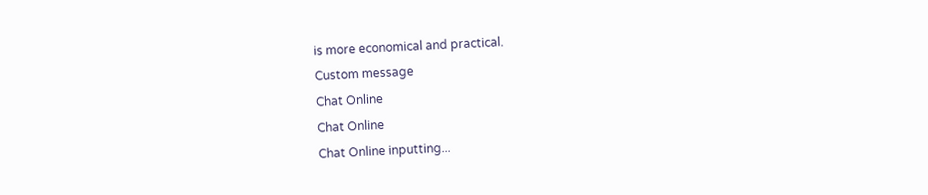is more economical and practical.
Custom message
Chat Online
Chat Online
Chat Online inputting...